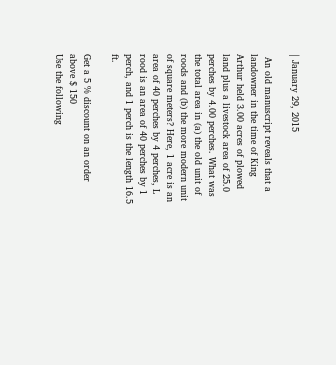| January 29, 2015

 An old manuscript reveals that a landowner in the time of King Arthur held 3.00 acres of plowed land plus a livestock area of 25.0 perches by 4.00 perches. What was the total area in (a) the old unit of roods and (b) the more modern unit of square meters? Here, 1 acre is an area of 40 perches by 4 perches, L rood is an area of 40 perches by 1 perch, and 1 perch is the length 16.5 ft.

Get a 5 % discount on an order above $ 150
Use the following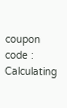coupon code :
Calculating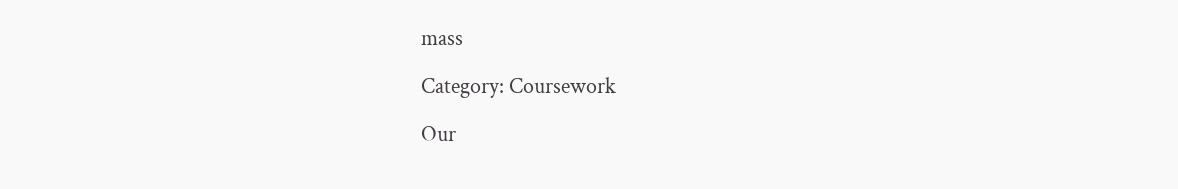mass

Category: Coursework

Our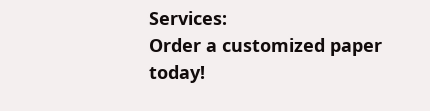Services:
Order a customized paper today!